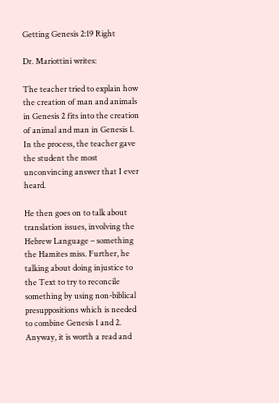Getting Genesis 2:19 Right

Dr. Mariottini writes:

The teacher tried to explain how the creation of man and animals in Genesis 2 fits into the creation of animal and man in Genesis 1. In the process, the teacher gave the student the most unconvincing answer that I ever heard.

He then goes on to talk about translation issues, involving the Hebrew Language – something the Hamites miss. Further, he talking about doing injustice to the Text to try to reconcile something by using non-biblical presuppositions which is needed to combine Genesis 1 and 2. Anyway, it is worth a read and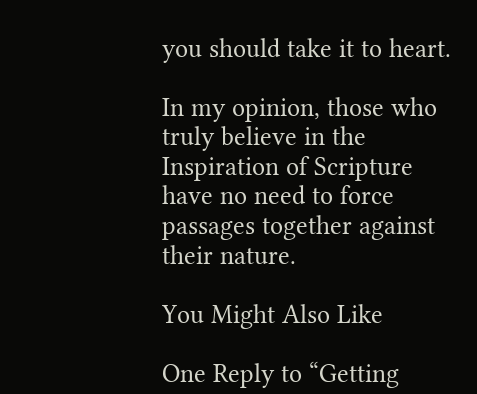you should take it to heart.

In my opinion, those who truly believe in the Inspiration of Scripture have no need to force passages together against their nature.

You Might Also Like

One Reply to “Getting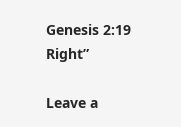Genesis 2:19 Right”

Leave a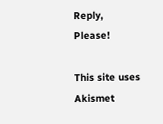Reply, Please!

This site uses Akismet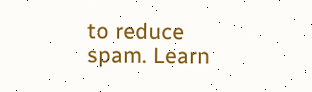to reduce spam. Learn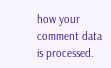how your comment data is processed.